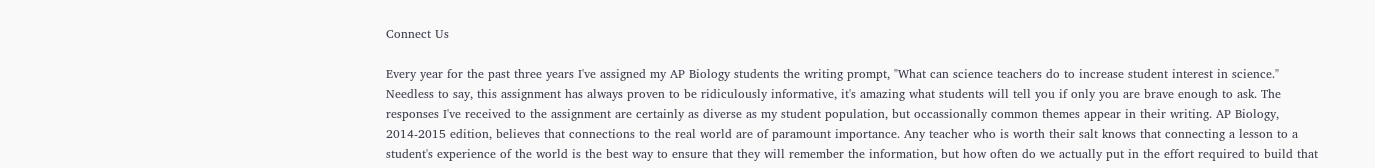Connect Us

Every year for the past three years I've assigned my AP Biology students the writing prompt, "What can science teachers do to increase student interest in science." Needless to say, this assignment has always proven to be ridiculously informative, it's amazing what students will tell you if only you are brave enough to ask. The responses I've received to the assignment are certainly as diverse as my student population, but occassionally common themes appear in their writing. AP Biology, 2014-2015 edition, believes that connections to the real world are of paramount importance. Any teacher who is worth their salt knows that connecting a lesson to a student's experience of the world is the best way to ensure that they will remember the information, but how often do we actually put in the effort required to build that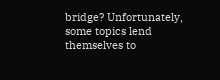bridge? Unfortunately, some topics lend themselves to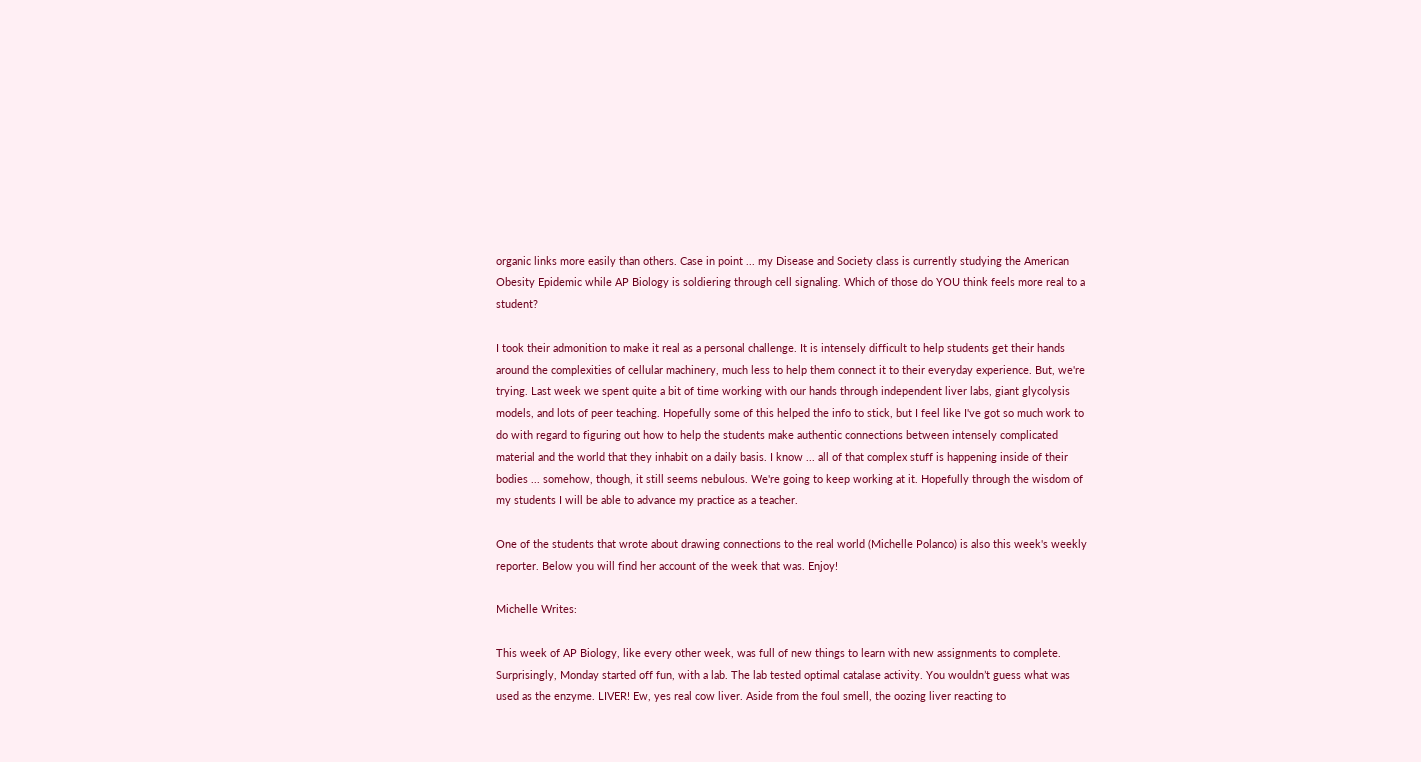organic links more easily than others. Case in point ... my Disease and Society class is currently studying the American Obesity Epidemic while AP Biology is soldiering through cell signaling. Which of those do YOU think feels more real to a student?

I took their admonition to make it real as a personal challenge. It is intensely difficult to help students get their hands around the complexities of cellular machinery, much less to help them connect it to their everyday experience. But, we're trying. Last week we spent quite a bit of time working with our hands through independent liver labs, giant glycolysis models, and lots of peer teaching. Hopefully some of this helped the info to stick, but I feel like I've got so much work to do with regard to figuring out how to help the students make authentic connections between intensely complicated material and the world that they inhabit on a daily basis. I know ... all of that complex stuff is happening inside of their bodies ... somehow, though, it still seems nebulous. We're going to keep working at it. Hopefully through the wisdom of my students I will be able to advance my practice as a teacher.

One of the students that wrote about drawing connections to the real world (Michelle Polanco) is also this week's weekly reporter. Below you will find her account of the week that was. Enjoy!

Michelle Writes:

This week of AP Biology, like every other week, was full of new things to learn with new assignments to complete. Surprisingly, Monday started off fun, with a lab. The lab tested optimal catalase activity. You wouldn’t guess what was used as the enzyme. LIVER! Ew, yes real cow liver. Aside from the foul smell, the oozing liver reacting to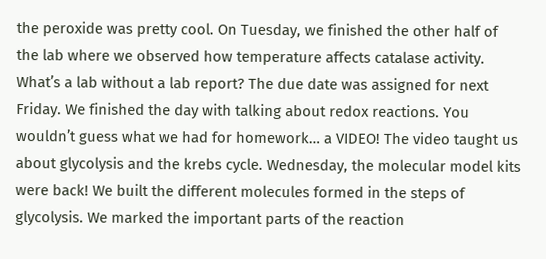the peroxide was pretty cool. On Tuesday, we finished the other half of the lab where we observed how temperature affects catalase activity. What’s a lab without a lab report? The due date was assigned for next Friday. We finished the day with talking about redox reactions. You wouldn’t guess what we had for homework… a VIDEO! The video taught us about glycolysis and the krebs cycle. Wednesday, the molecular model kits were back! We built the different molecules formed in the steps of glycolysis. We marked the important parts of the reaction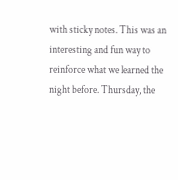with sticky notes. This was an interesting and fun way to reinforce what we learned the night before. Thursday, the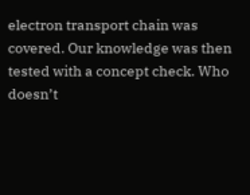electron transport chain was covered. Our knowledge was then tested with a concept check. Who doesn’t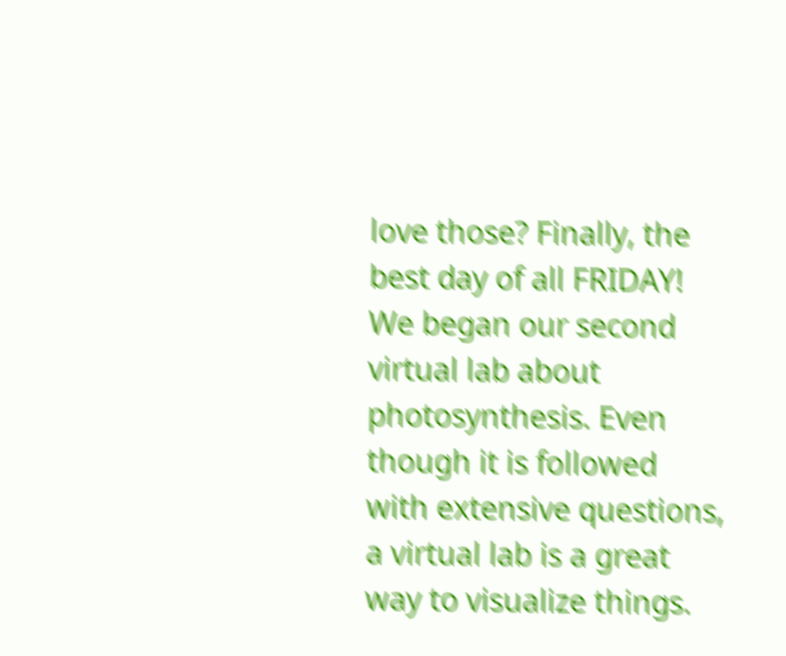love those? Finally, the best day of all FRIDAY! We began our second virtual lab about photosynthesis. Even though it is followed with extensive questions, a virtual lab is a great way to visualize things.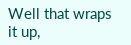Well that wraps it up,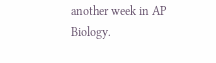another week in AP Biology.